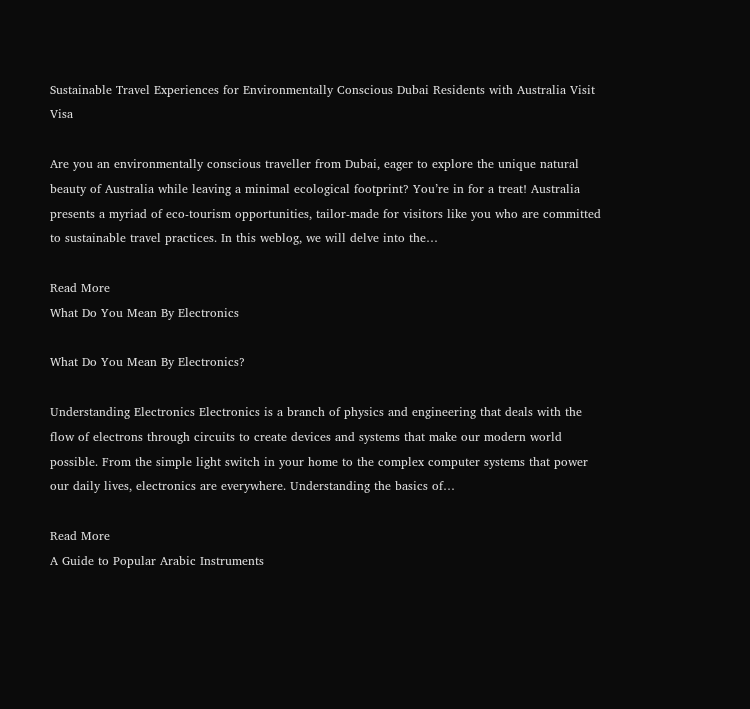Sustainable Travel Experiences for Environmentally Conscious Dubai Residents with Australia Visit Visa

Are you an environmentally conscious traveller from Dubai, eager to explore the unique natural beauty of Australia while leaving a minimal ecological footprint? You’re in for a treat! Australia presents a myriad of eco-tourism opportunities, tailor-made for visitors like you who are committed to sustainable travel practices. In this weblog, we will delve into the…

Read More
What Do You Mean By Electronics

What Do You Mean By Electronics?

Understanding Electronics Electronics is a branch of physics and engineering that deals with the flow of electrons through circuits to create devices and systems that make our modern world possible. From the simple light switch in your home to the complex computer systems that power our daily lives, electronics are everywhere. Understanding the basics of…

Read More
A Guide to Popular Arabic Instruments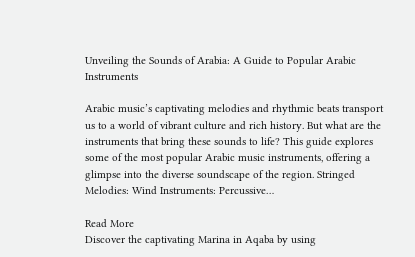Unveiling the Sounds of Arabia: A Guide to Popular Arabic Instruments

Arabic music’s captivating melodies and rhythmic beats transport us to a world of vibrant culture and rich history. But what are the instruments that bring these sounds to life? This guide explores some of the most popular Arabic music instruments, offering a glimpse into the diverse soundscape of the region. Stringed Melodies: Wind Instruments: Percussive…

Read More
Discover the captivating Marina in Aqaba by using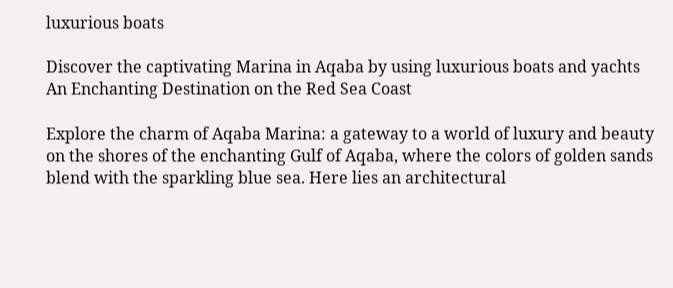luxurious boats

Discover the captivating Marina in Aqaba by using luxurious boats and yachts An Enchanting Destination on the Red Sea Coast

Explore the charm of Aqaba Marina: a gateway to a world of luxury and beauty on the shores of the enchanting Gulf of Aqaba, where the colors of golden sands blend with the sparkling blue sea. Here lies an architectural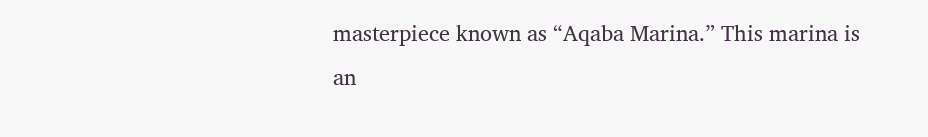masterpiece known as “Aqaba Marina.” This marina is an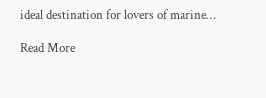ideal destination for lovers of marine…

Read More